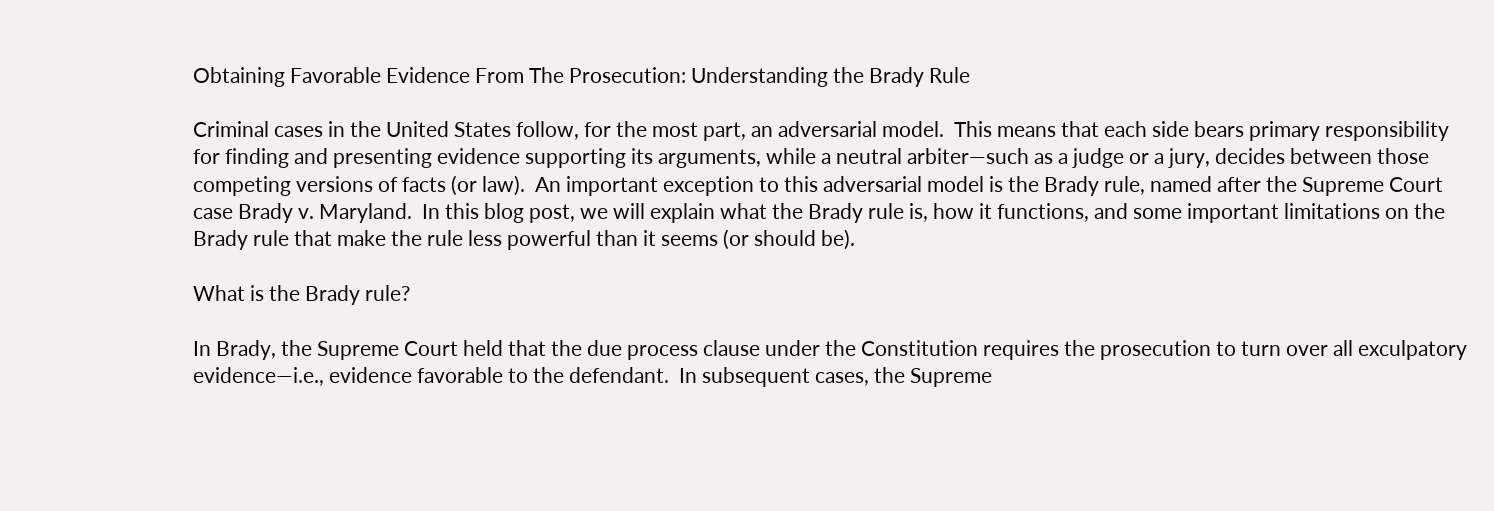Obtaining Favorable Evidence From The Prosecution: Understanding the Brady Rule

Criminal cases in the United States follow, for the most part, an adversarial model.  This means that each side bears primary responsibility for finding and presenting evidence supporting its arguments, while a neutral arbiter—such as a judge or a jury, decides between those competing versions of facts (or law).  An important exception to this adversarial model is the Brady rule, named after the Supreme Court case Brady v. Maryland.  In this blog post, we will explain what the Brady rule is, how it functions, and some important limitations on the Brady rule that make the rule less powerful than it seems (or should be).

What is the Brady rule?

In Brady, the Supreme Court held that the due process clause under the Constitution requires the prosecution to turn over all exculpatory evidence—i.e., evidence favorable to the defendant.  In subsequent cases, the Supreme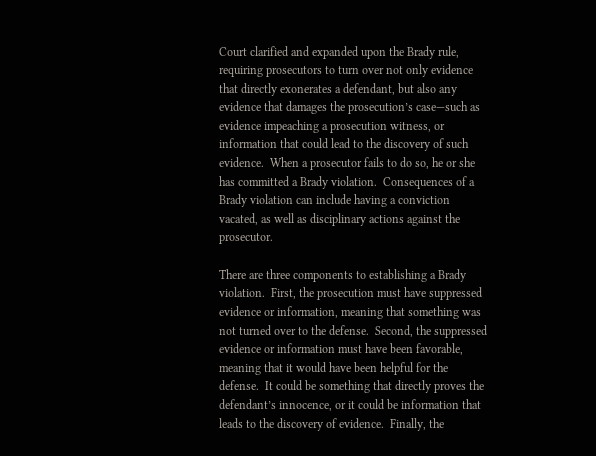Court clarified and expanded upon the Brady rule, requiring prosecutors to turn over not only evidence that directly exonerates a defendant, but also any evidence that damages the prosecution’s case—such as evidence impeaching a prosecution witness, or information that could lead to the discovery of such evidence.  When a prosecutor fails to do so, he or she has committed a Brady violation.  Consequences of a Brady violation can include having a conviction vacated, as well as disciplinary actions against the prosecutor.

There are three components to establishing a Brady violation.  First, the prosecution must have suppressed evidence or information, meaning that something was not turned over to the defense.  Second, the suppressed evidence or information must have been favorable, meaning that it would have been helpful for the defense.  It could be something that directly proves the defendant’s innocence, or it could be information that leads to the discovery of evidence.  Finally, the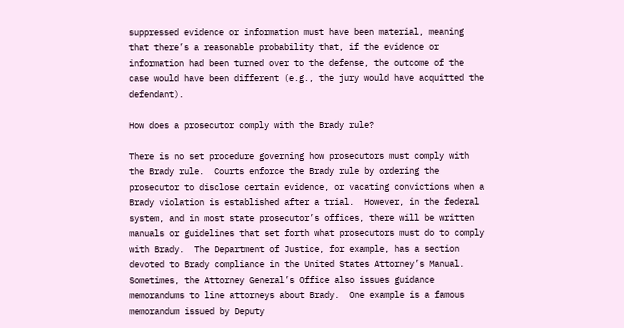suppressed evidence or information must have been material, meaning that there’s a reasonable probability that, if the evidence or information had been turned over to the defense, the outcome of the case would have been different (e.g., the jury would have acquitted the defendant).

How does a prosecutor comply with the Brady rule?

There is no set procedure governing how prosecutors must comply with the Brady rule.  Courts enforce the Brady rule by ordering the prosecutor to disclose certain evidence, or vacating convictions when a Brady violation is established after a trial.  However, in the federal system, and in most state prosecutor’s offices, there will be written manuals or guidelines that set forth what prosecutors must do to comply with Brady.  The Department of Justice, for example, has a section devoted to Brady compliance in the United States Attorney’s Manual.  Sometimes, the Attorney General’s Office also issues guidance memorandums to line attorneys about Brady.  One example is a famous memorandum issued by Deputy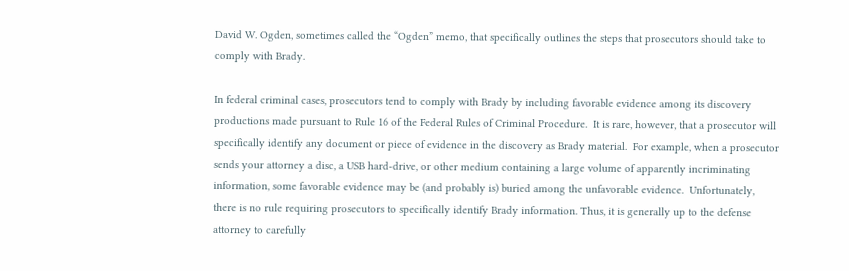David W. Ogden, sometimes called the “Ogden” memo, that specifically outlines the steps that prosecutors should take to comply with Brady.

In federal criminal cases, prosecutors tend to comply with Brady by including favorable evidence among its discovery productions made pursuant to Rule 16 of the Federal Rules of Criminal Procedure.  It is rare, however, that a prosecutor will specifically identify any document or piece of evidence in the discovery as Brady material.  For example, when a prosecutor sends your attorney a disc, a USB hard-drive, or other medium containing a large volume of apparently incriminating information, some favorable evidence may be (and probably is) buried among the unfavorable evidence.  Unfortunately, there is no rule requiring prosecutors to specifically identify Brady information. Thus, it is generally up to the defense attorney to carefully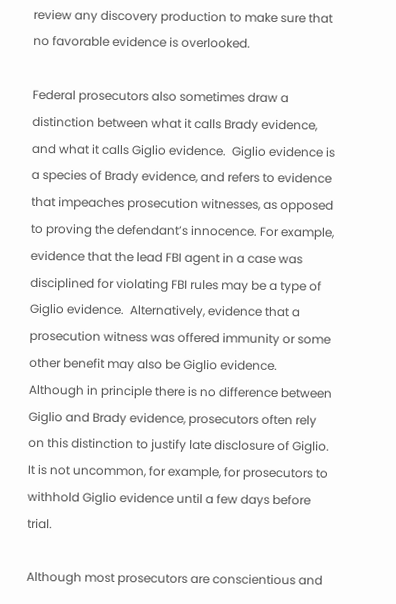review any discovery production to make sure that no favorable evidence is overlooked.

Federal prosecutors also sometimes draw a distinction between what it calls Brady evidence, and what it calls Giglio evidence.  Giglio evidence is a species of Brady evidence, and refers to evidence that impeaches prosecution witnesses, as opposed to proving the defendant’s innocence. For example, evidence that the lead FBI agent in a case was disciplined for violating FBI rules may be a type of Giglio evidence.  Alternatively, evidence that a prosecution witness was offered immunity or some other benefit may also be Giglio evidence.  Although in principle there is no difference between Giglio and Brady evidence, prosecutors often rely on this distinction to justify late disclosure of Giglio.  It is not uncommon, for example, for prosecutors to withhold Giglio evidence until a few days before trial.

Although most prosecutors are conscientious and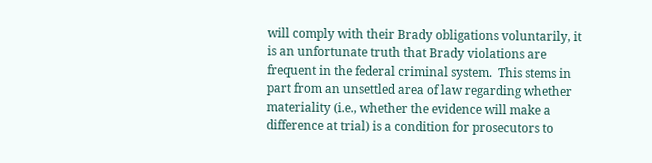will comply with their Brady obligations voluntarily, it is an unfortunate truth that Brady violations are frequent in the federal criminal system.  This stems in part from an unsettled area of law regarding whether materiality (i.e., whether the evidence will make a difference at trial) is a condition for prosecutors to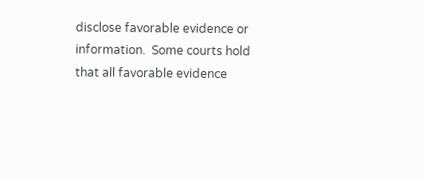disclose favorable evidence or information.  Some courts hold that all favorable evidence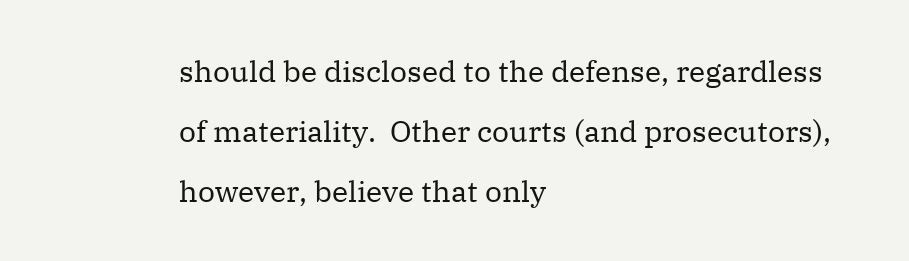should be disclosed to the defense, regardless of materiality.  Other courts (and prosecutors), however, believe that only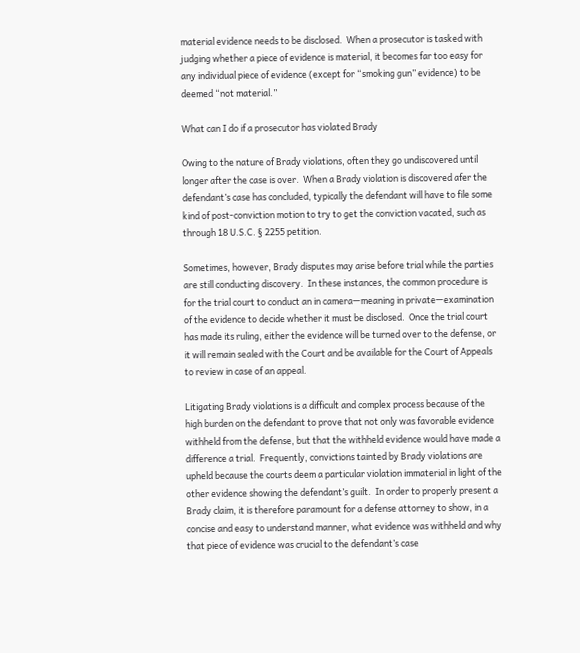material evidence needs to be disclosed.  When a prosecutor is tasked with judging whether a piece of evidence is material, it becomes far too easy for any individual piece of evidence (except for “smoking gun” evidence) to be deemed “not material.”

What can I do if a prosecutor has violated Brady

Owing to the nature of Brady violations, often they go undiscovered until longer after the case is over.  When a Brady violation is discovered afer the defendant’s case has concluded, typically the defendant will have to file some kind of post-conviction motion to try to get the conviction vacated, such as through 18 U.S.C. § 2255 petition.

Sometimes, however, Brady disputes may arise before trial while the parties are still conducting discovery.  In these instances, the common procedure is for the trial court to conduct an in camera—meaning in private—examination of the evidence to decide whether it must be disclosed.  Once the trial court has made its ruling, either the evidence will be turned over to the defense, or it will remain sealed with the Court and be available for the Court of Appeals to review in case of an appeal.

Litigating Brady violations is a difficult and complex process because of the high burden on the defendant to prove that not only was favorable evidence withheld from the defense, but that the withheld evidence would have made a difference a trial.  Frequently, convictions tainted by Brady violations are upheld because the courts deem a particular violation immaterial in light of the other evidence showing the defendant’s guilt.  In order to properly present a Brady claim, it is therefore paramount for a defense attorney to show, in a concise and easy to understand manner, what evidence was withheld and why that piece of evidence was crucial to the defendant’s case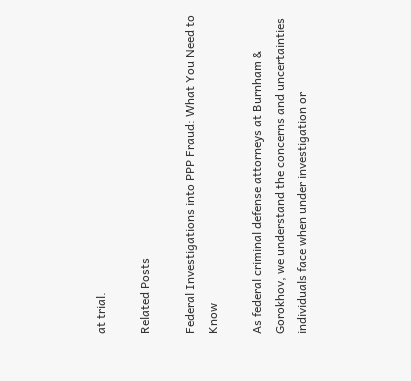at trial.

Related Posts

Federal Investigations into PPP Fraud: What You Need to Know

As federal criminal defense attorneys at Burnham & Gorokhov, we understand the concerns and uncertainties individuals face when under investigation or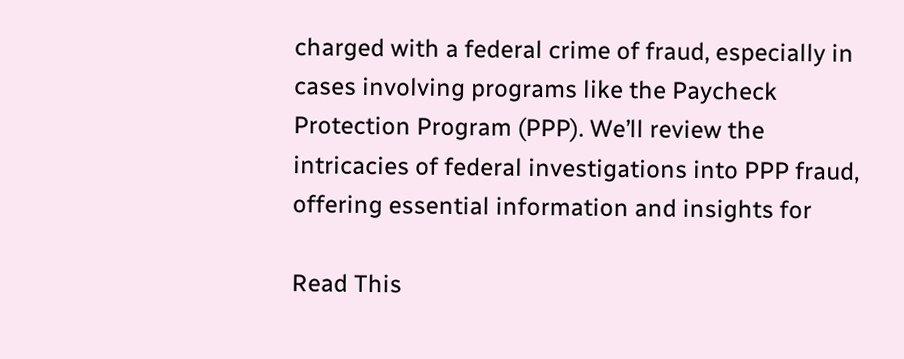charged with a federal crime of fraud, especially in cases involving programs like the Paycheck Protection Program (PPP). We’ll review the intricacies of federal investigations into PPP fraud, offering essential information and insights for

Read This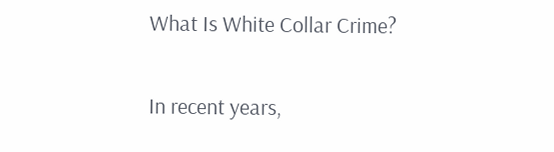What Is White Collar Crime?

In recent years,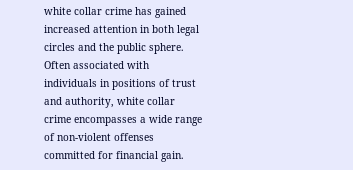white collar crime has gained increased attention in both legal circles and the public sphere. Often associated with individuals in positions of trust and authority, white collar crime encompasses a wide range of non-violent offenses committed for financial gain.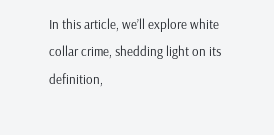In this article, we’ll explore white collar crime, shedding light on its definition,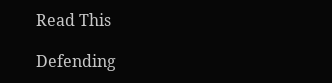Read This

Defending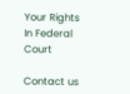Your Rights
In Federal Court

Contact us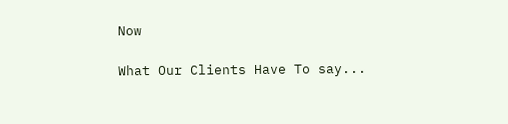Now

What Our Clients Have To say...